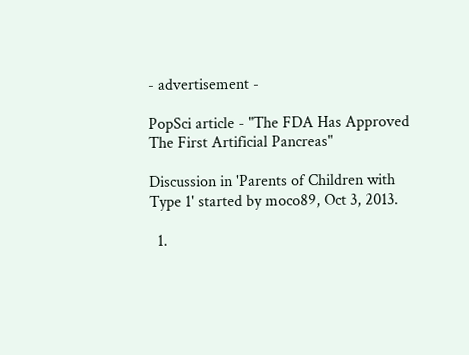- advertisement -

PopSci article - "The FDA Has Approved The First Artificial Pancreas"

Discussion in 'Parents of Children with Type 1' started by moco89, Oct 3, 2013.

  1.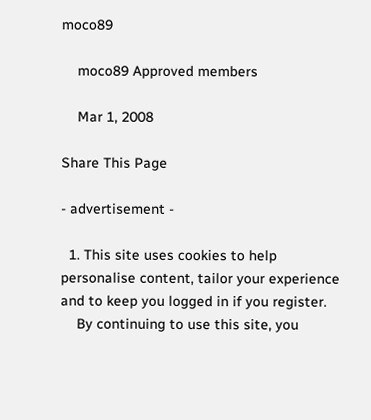moco89

    moco89 Approved members

    Mar 1, 2008

Share This Page

- advertisement -

  1. This site uses cookies to help personalise content, tailor your experience and to keep you logged in if you register.
    By continuing to use this site, you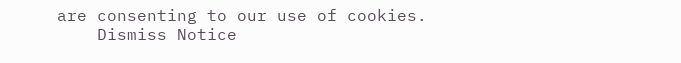are consenting to our use of cookies.
    Dismiss Notice